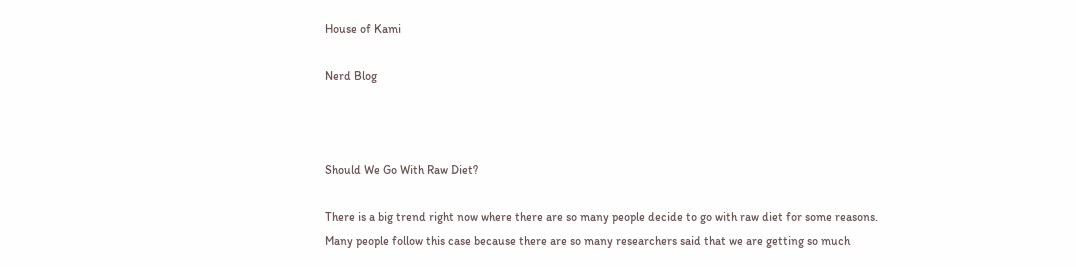House of Kami

Nerd Blog



Should We Go With Raw Diet?

There is a big trend right now where there are so many people decide to go with raw diet for some reasons. Many people follow this case because there are so many researchers said that we are getting so much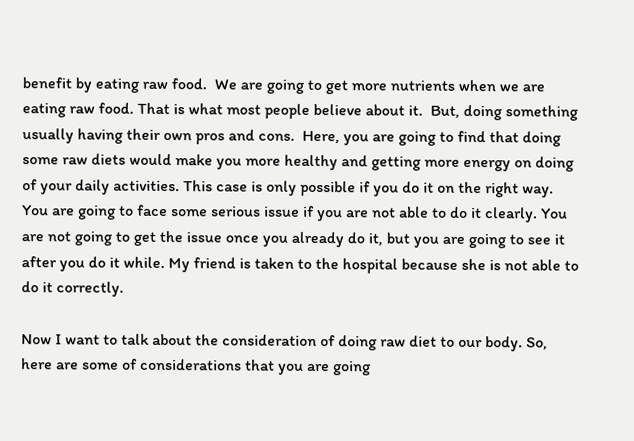benefit by eating raw food.  We are going to get more nutrients when we are eating raw food. That is what most people believe about it.  But, doing something usually having their own pros and cons.  Here, you are going to find that doing some raw diets would make you more healthy and getting more energy on doing of your daily activities. This case is only possible if you do it on the right way.  You are going to face some serious issue if you are not able to do it clearly. You are not going to get the issue once you already do it, but you are going to see it after you do it while. My friend is taken to the hospital because she is not able to do it correctly.

Now I want to talk about the consideration of doing raw diet to our body. So, here are some of considerations that you are going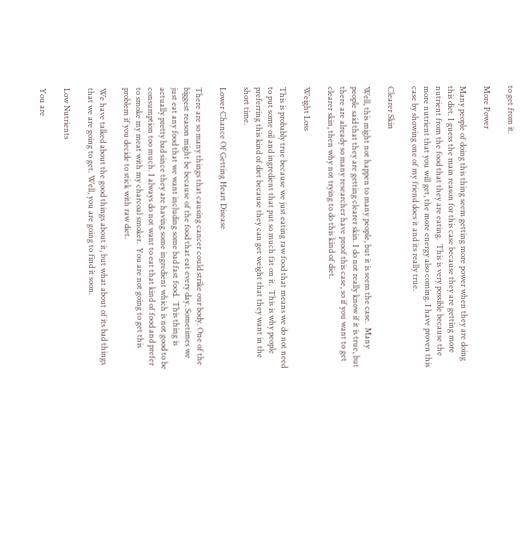to get from it.

More Power

Many people of doing this thing seem getting more power when they are doing this diet. I guess the main reason for this case because they are getting more nutrient from the food that they are eating.  This is very possible because the more nutrient that you will get, the more energy also coming. I have proven this case by showing one of my friend does it and its really true.

Clearer Skin

Well, this might not happen to many people, but it is seem the case.  Many people said that they are getting clearer skin. I do not really know if it is true, but there are already so many researcher have proof this case, so if you want to get clearer skin, then why not trying to do this kind of diet.

Weight Loss

This is probably true because we just eating raw food that means we do not need to put some oil and ingredient that put so much fat on it.  This is why people preferring this kind of diet because they can get weight that they want in the short time.

Lower Chance Of Getting Heart Disease

There are so many things that causing cancer could strike our body. One of the biggest reason might be because of the food that eat every day. Sometimes we just eat any food that we want including some bad fast food.  This thing is actually pretty bad since they are having some ingredient which is not good to be consumption too much. I always do not want to eat that kind of food and prefer to smoke my meat with my charcoal smoker.  You are not going to get this problem if you decide to stick with raw diet.

We have talked about the good things about it, but what about of its bad things that we are going to get. Well, you are going to find it soon.

Low Nutrients

You are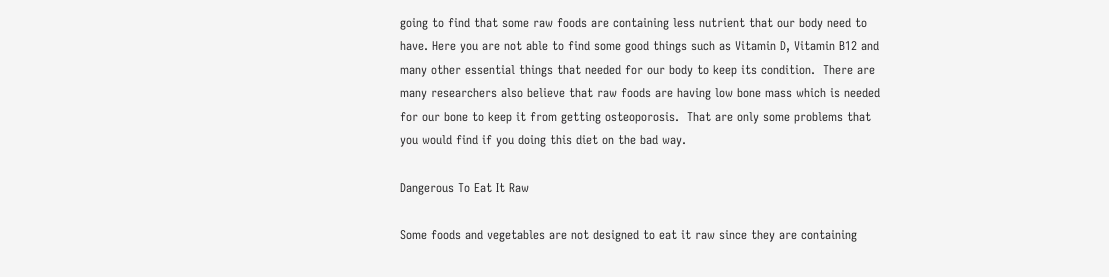going to find that some raw foods are containing less nutrient that our body need to have. Here you are not able to find some good things such as Vitamin D, Vitamin B12 and many other essential things that needed for our body to keep its condition.  There are many researchers also believe that raw foods are having low bone mass which is needed for our bone to keep it from getting osteoporosis.  That are only some problems that you would find if you doing this diet on the bad way.

Dangerous To Eat It Raw

Some foods and vegetables are not designed to eat it raw since they are containing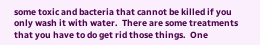some toxic and bacteria that cannot be killed if you only wash it with water.  There are some treatments that you have to do get rid those things.  One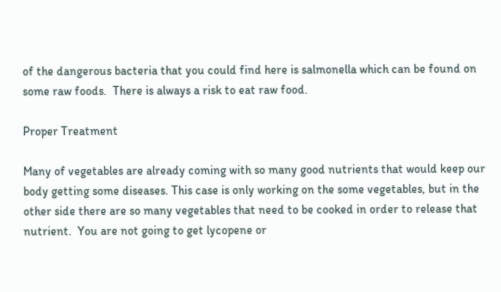of the dangerous bacteria that you could find here is salmonella which can be found on some raw foods.  There is always a risk to eat raw food.

Proper Treatment

Many of vegetables are already coming with so many good nutrients that would keep our body getting some diseases. This case is only working on the some vegetables, but in the other side there are so many vegetables that need to be cooked in order to release that nutrient.  You are not going to get lycopene or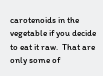carotenoids in the vegetable if you decide to eat it raw.  That are only some of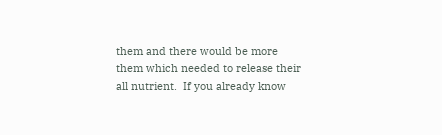them and there would be more them which needed to release their all nutrient.  If you already know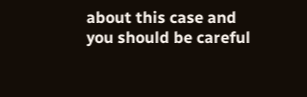about this case and you should be careful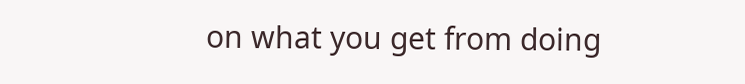on what you get from doing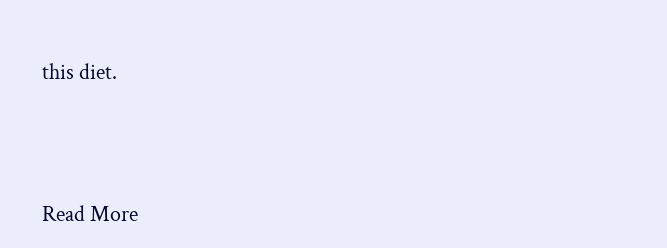this diet.




Read More